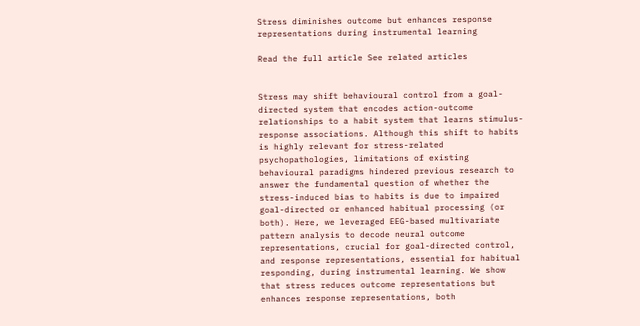Stress diminishes outcome but enhances response representations during instrumental learning

Read the full article See related articles


Stress may shift behavioural control from a goal-directed system that encodes action-outcome relationships to a habit system that learns stimulus-response associations. Although this shift to habits is highly relevant for stress-related psychopathologies, limitations of existing behavioural paradigms hindered previous research to answer the fundamental question of whether the stress-induced bias to habits is due to impaired goal-directed or enhanced habitual processing (or both). Here, we leveraged EEG-based multivariate pattern analysis to decode neural outcome representations, crucial for goal-directed control, and response representations, essential for habitual responding, during instrumental learning. We show that stress reduces outcome representations but enhances response representations, both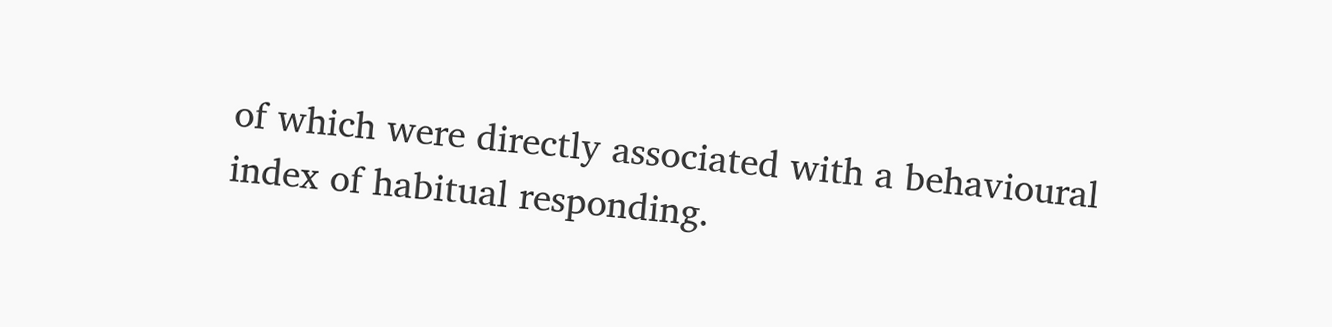of which were directly associated with a behavioural index of habitual responding.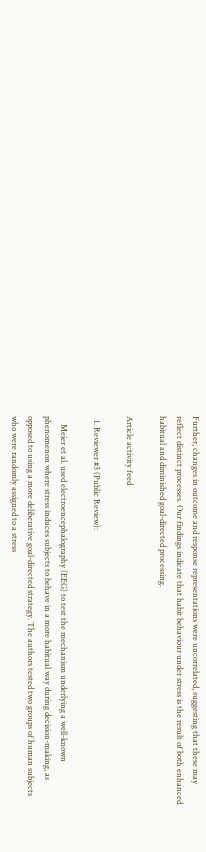Further, changes in outcome and response representations were uncorrelated, suggesting that these may reflect distinct processes. Our findings indicate that habit behaviour under stress is the result of both enhanced habitual and diminished goal-directed processing.

Article activity feed

  1. Reviewer #3 (Public Review):

    Meier et al. used electroencephalography (EEG) to test the mechanism underlying a well-known phenomenon where stress induces subjects to behave in a more habitual way during decision-making, as opposed to using a more deliberative goal-directed strategy. The authors tested two groups of human subjects who were randomly assigned to a stress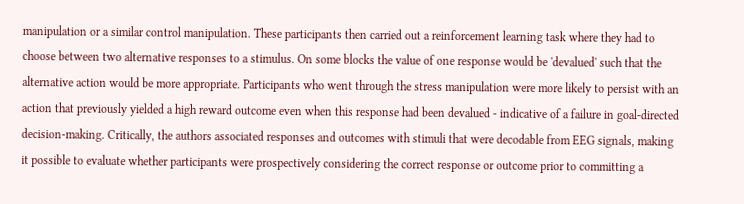manipulation or a similar control manipulation. These participants then carried out a reinforcement learning task where they had to choose between two alternative responses to a stimulus. On some blocks the value of one response would be 'devalued' such that the alternative action would be more appropriate. Participants who went through the stress manipulation were more likely to persist with an action that previously yielded a high reward outcome even when this response had been devalued - indicative of a failure in goal-directed decision-making. Critically, the authors associated responses and outcomes with stimuli that were decodable from EEG signals, making it possible to evaluate whether participants were prospectively considering the correct response or outcome prior to committing a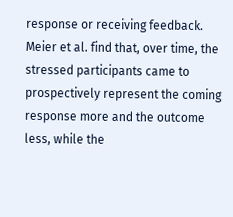response or receiving feedback. Meier et al. find that, over time, the stressed participants came to prospectively represent the coming response more and the outcome less, while the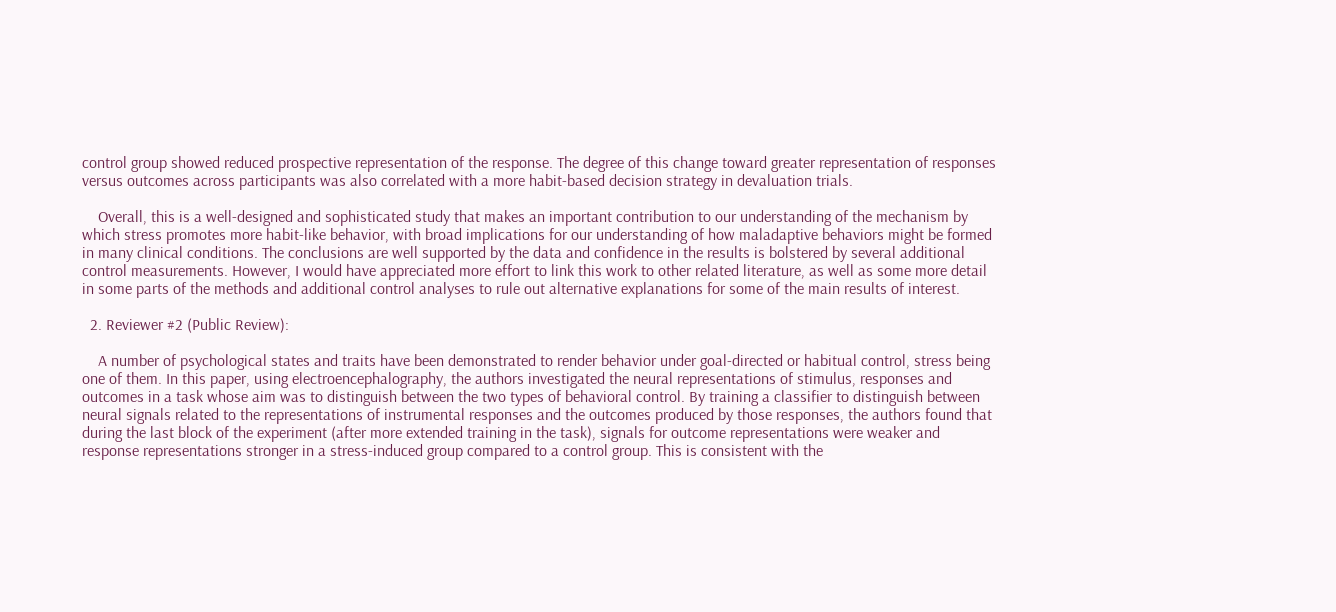control group showed reduced prospective representation of the response. The degree of this change toward greater representation of responses versus outcomes across participants was also correlated with a more habit-based decision strategy in devaluation trials.

    Overall, this is a well-designed and sophisticated study that makes an important contribution to our understanding of the mechanism by which stress promotes more habit-like behavior, with broad implications for our understanding of how maladaptive behaviors might be formed in many clinical conditions. The conclusions are well supported by the data and confidence in the results is bolstered by several additional control measurements. However, I would have appreciated more effort to link this work to other related literature, as well as some more detail in some parts of the methods and additional control analyses to rule out alternative explanations for some of the main results of interest.

  2. Reviewer #2 (Public Review):

    A number of psychological states and traits have been demonstrated to render behavior under goal-directed or habitual control, stress being one of them. In this paper, using electroencephalography, the authors investigated the neural representations of stimulus, responses and outcomes in a task whose aim was to distinguish between the two types of behavioral control. By training a classifier to distinguish between neural signals related to the representations of instrumental responses and the outcomes produced by those responses, the authors found that during the last block of the experiment (after more extended training in the task), signals for outcome representations were weaker and response representations stronger in a stress-induced group compared to a control group. This is consistent with the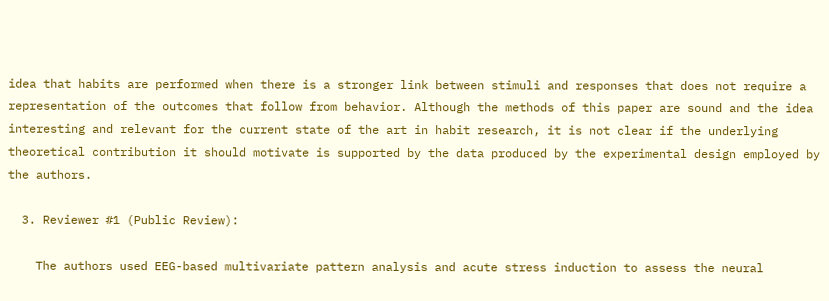idea that habits are performed when there is a stronger link between stimuli and responses that does not require a representation of the outcomes that follow from behavior. Although the methods of this paper are sound and the idea interesting and relevant for the current state of the art in habit research, it is not clear if the underlying theoretical contribution it should motivate is supported by the data produced by the experimental design employed by the authors.

  3. Reviewer #1 (Public Review):

    The authors used EEG-based multivariate pattern analysis and acute stress induction to assess the neural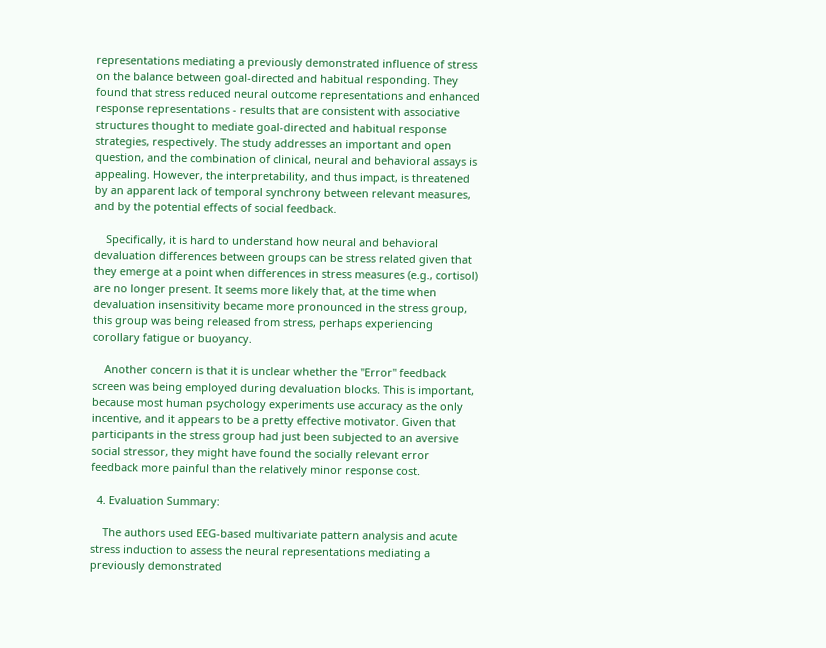representations mediating a previously demonstrated influence of stress on the balance between goal-directed and habitual responding. They found that stress reduced neural outcome representations and enhanced response representations - results that are consistent with associative structures thought to mediate goal-directed and habitual response strategies, respectively. The study addresses an important and open question, and the combination of clinical, neural and behavioral assays is appealing. However, the interpretability, and thus impact, is threatened by an apparent lack of temporal synchrony between relevant measures, and by the potential effects of social feedback.

    Specifically, it is hard to understand how neural and behavioral devaluation differences between groups can be stress related given that they emerge at a point when differences in stress measures (e.g., cortisol) are no longer present. It seems more likely that, at the time when devaluation insensitivity became more pronounced in the stress group, this group was being released from stress, perhaps experiencing corollary fatigue or buoyancy.

    Another concern is that it is unclear whether the "Error" feedback screen was being employed during devaluation blocks. This is important, because most human psychology experiments use accuracy as the only incentive, and it appears to be a pretty effective motivator. Given that participants in the stress group had just been subjected to an aversive social stressor, they might have found the socially relevant error feedback more painful than the relatively minor response cost.

  4. Evaluation Summary:

    The authors used EEG-based multivariate pattern analysis and acute stress induction to assess the neural representations mediating a previously demonstrated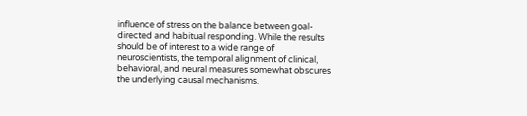influence of stress on the balance between goal-directed and habitual responding. While the results should be of interest to a wide range of neuroscientists, the temporal alignment of clinical, behavioral, and neural measures somewhat obscures the underlying causal mechanisms.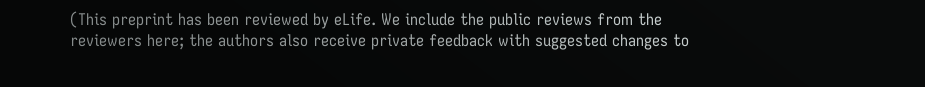(This preprint has been reviewed by eLife. We include the public reviews from the reviewers here; the authors also receive private feedback with suggested changes to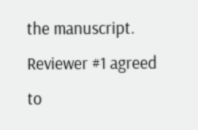the manuscript. Reviewer #1 agreed to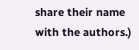share their name with the authors.)